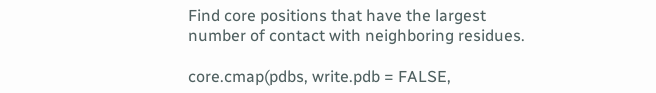Find core positions that have the largest number of contact with neighboring residues.

core.cmap(pdbs, write.pdb = FALSE,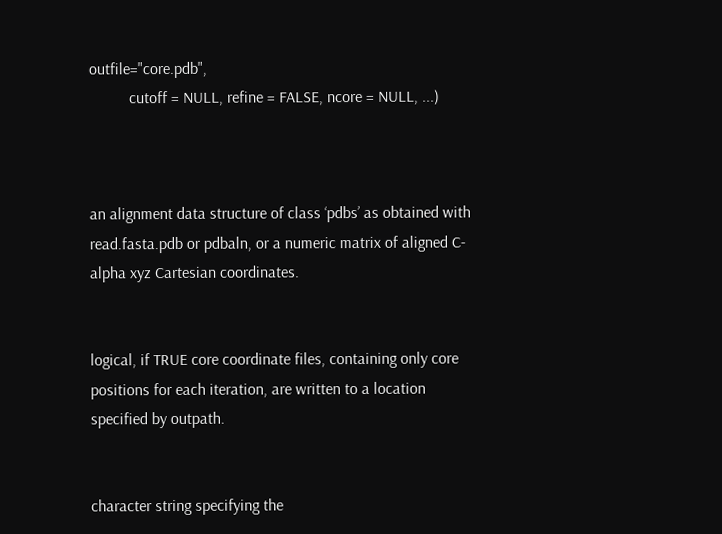outfile="core.pdb",
          cutoff = NULL, refine = FALSE, ncore = NULL, ...)



an alignment data structure of class ‘pdbs’ as obtained with read.fasta.pdb or pdbaln, or a numeric matrix of aligned C-alpha xyz Cartesian coordinates.


logical, if TRUE core coordinate files, containing only core positions for each iteration, are written to a location specified by outpath.


character string specifying the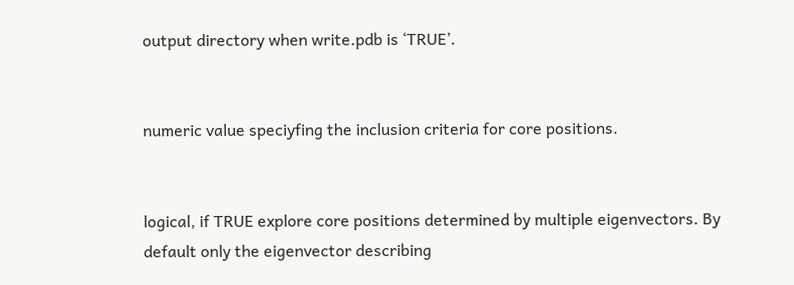output directory when write.pdb is ‘TRUE’.


numeric value speciyfing the inclusion criteria for core positions.


logical, if TRUE explore core positions determined by multiple eigenvectors. By default only the eigenvector describing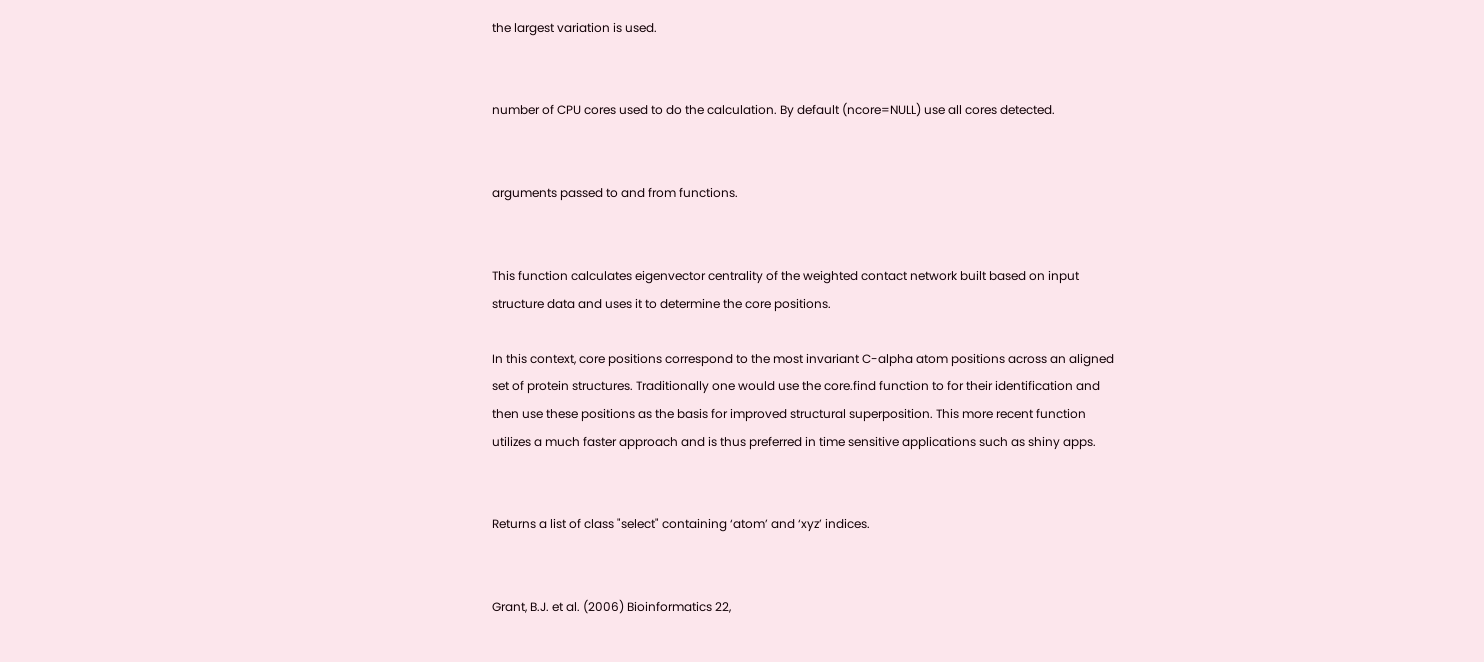the largest variation is used.


number of CPU cores used to do the calculation. By default (ncore=NULL) use all cores detected.


arguments passed to and from functions.


This function calculates eigenvector centrality of the weighted contact network built based on input structure data and uses it to determine the core positions.

In this context, core positions correspond to the most invariant C-alpha atom positions across an aligned set of protein structures. Traditionally one would use the core.find function to for their identification and then use these positions as the basis for improved structural superposition. This more recent function utilizes a much faster approach and is thus preferred in time sensitive applications such as shiny apps.


Returns a list of class "select" containing ‘atom’ and ‘xyz’ indices.


Grant, B.J. et al. (2006) Bioinformatics 22,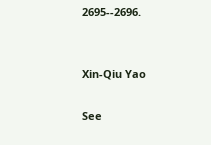2695--2696.


Xin-Qiu Yao

See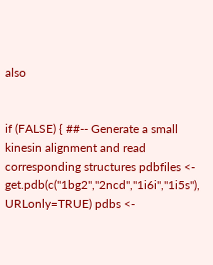also


if (FALSE) { ##-- Generate a small kinesin alignment and read corresponding structures pdbfiles <- get.pdb(c("1bg2","2ncd","1i6i","1i5s"), URLonly=TRUE) pdbs <-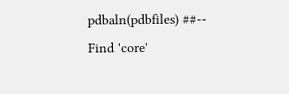pdbaln(pdbfiles) ##-- Find 'core'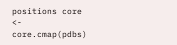positions core <- core.cmap(pdbs)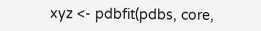xyz <- pdbfit(pdbs, core,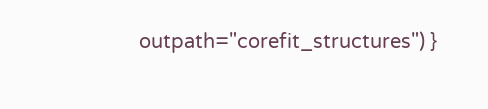outpath="corefit_structures") }